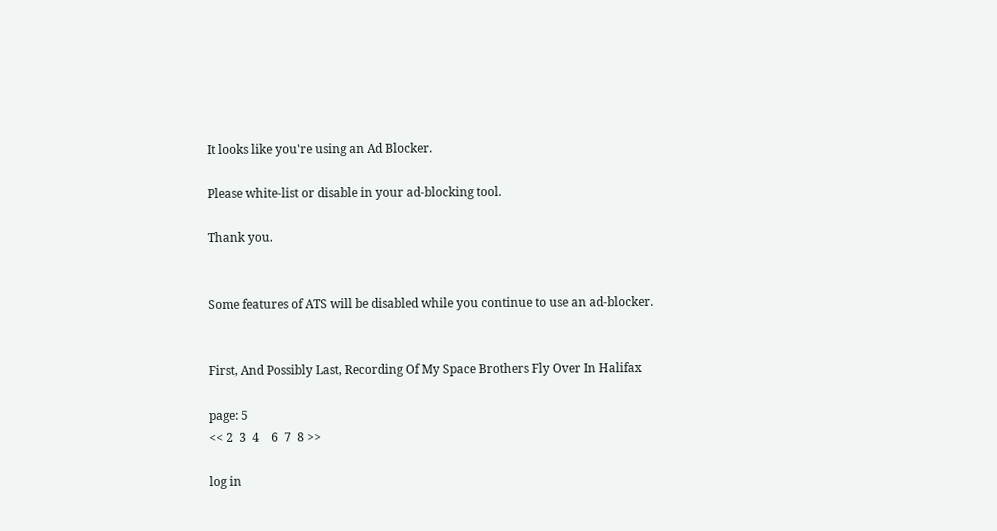It looks like you're using an Ad Blocker.

Please white-list or disable in your ad-blocking tool.

Thank you.


Some features of ATS will be disabled while you continue to use an ad-blocker.


First, And Possibly Last, Recording Of My Space Brothers Fly Over In Halifax

page: 5
<< 2  3  4    6  7  8 >>

log in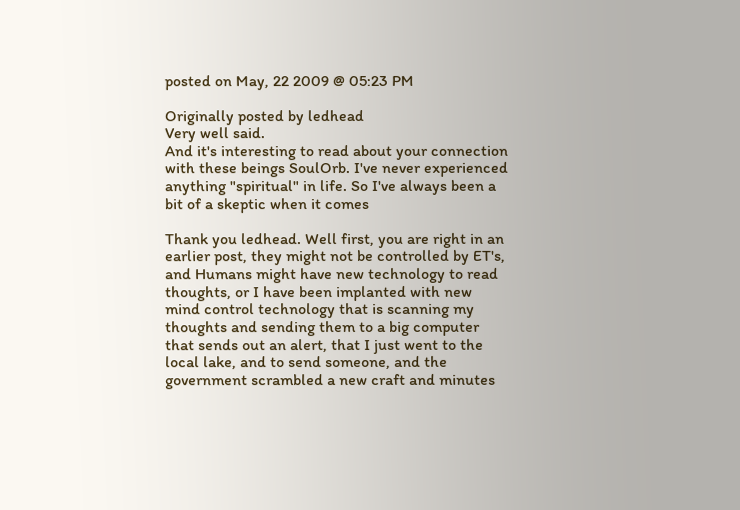posted on May, 22 2009 @ 05:23 PM

Originally posted by ledhead
Very well said.
And it's interesting to read about your connection with these beings SoulOrb. I've never experienced anything "spiritual" in life. So I've always been a bit of a skeptic when it comes

Thank you ledhead. Well first, you are right in an earlier post, they might not be controlled by ET's, and Humans might have new technology to read thoughts, or I have been implanted with new mind control technology that is scanning my thoughts and sending them to a big computer that sends out an alert, that I just went to the local lake, and to send someone, and the government scrambled a new craft and minutes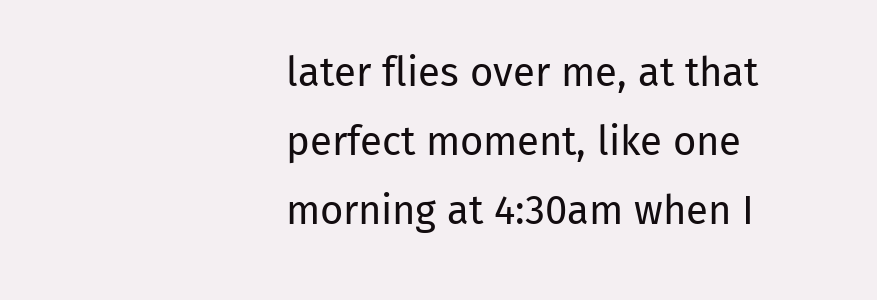later flies over me, at that perfect moment, like one morning at 4:30am when I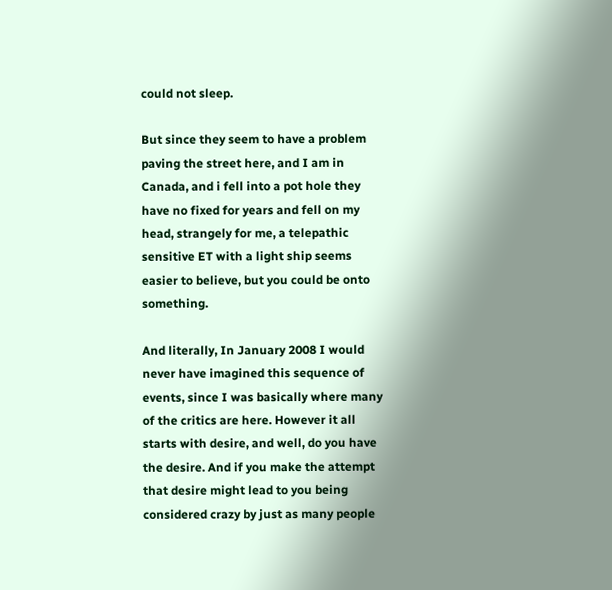could not sleep.

But since they seem to have a problem paving the street here, and I am in Canada, and i fell into a pot hole they have no fixed for years and fell on my head, strangely for me, a telepathic sensitive ET with a light ship seems easier to believe, but you could be onto something.

And literally, In January 2008 I would never have imagined this sequence of events, since I was basically where many of the critics are here. However it all starts with desire, and well, do you have the desire. And if you make the attempt that desire might lead to you being considered crazy by just as many people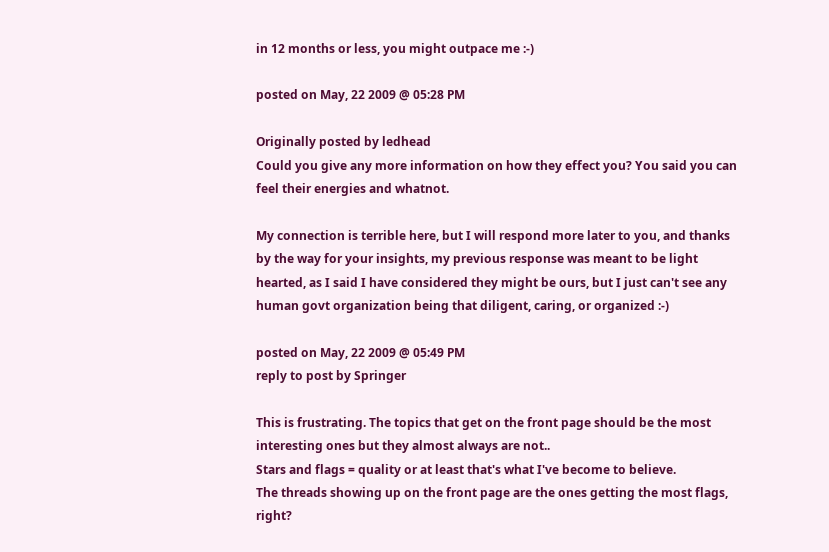in 12 months or less, you might outpace me :-)

posted on May, 22 2009 @ 05:28 PM

Originally posted by ledhead
Could you give any more information on how they effect you? You said you can feel their energies and whatnot.

My connection is terrible here, but I will respond more later to you, and thanks by the way for your insights, my previous response was meant to be light hearted, as I said I have considered they might be ours, but I just can't see any human govt organization being that diligent, caring, or organized :-)

posted on May, 22 2009 @ 05:49 PM
reply to post by Springer

This is frustrating. The topics that get on the front page should be the most interesting ones but they almost always are not..
Stars and flags = quality or at least that's what I've become to believe.
The threads showing up on the front page are the ones getting the most flags, right?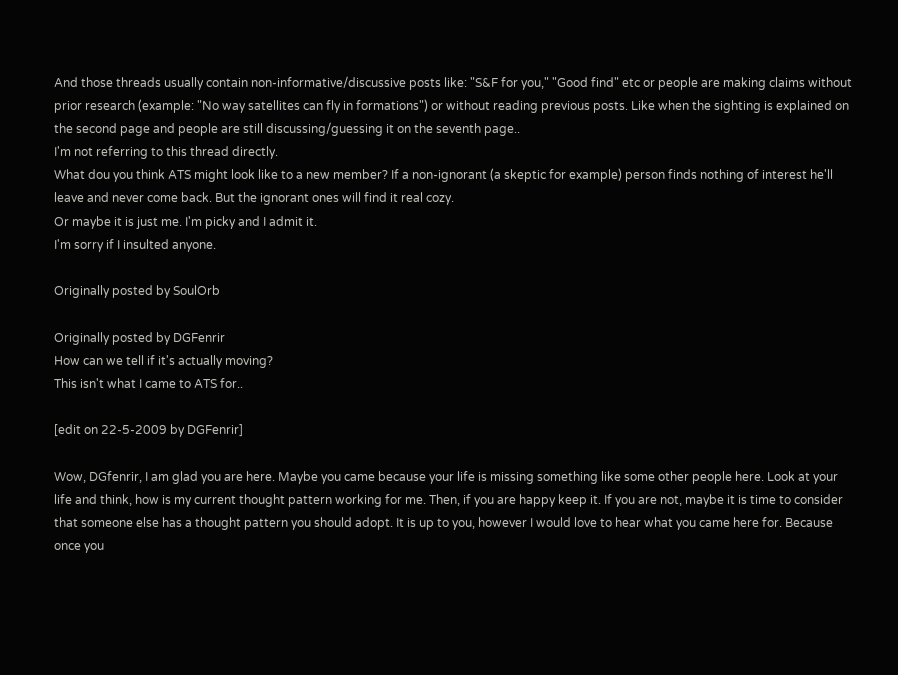And those threads usually contain non-informative/discussive posts like: "S&F for you," "Good find" etc or people are making claims without prior research (example: "No way satellites can fly in formations") or without reading previous posts. Like when the sighting is explained on the second page and people are still discussing/guessing it on the seventh page..
I'm not referring to this thread directly.
What dou you think ATS might look like to a new member? If a non-ignorant (a skeptic for example) person finds nothing of interest he'll leave and never come back. But the ignorant ones will find it real cozy.
Or maybe it is just me. I'm picky and I admit it.
I'm sorry if I insulted anyone.

Originally posted by SoulOrb

Originally posted by DGFenrir
How can we tell if it's actually moving?
This isn't what I came to ATS for..

[edit on 22-5-2009 by DGFenrir]

Wow, DGfenrir, I am glad you are here. Maybe you came because your life is missing something like some other people here. Look at your life and think, how is my current thought pattern working for me. Then, if you are happy keep it. If you are not, maybe it is time to consider that someone else has a thought pattern you should adopt. It is up to you, however I would love to hear what you came here for. Because once you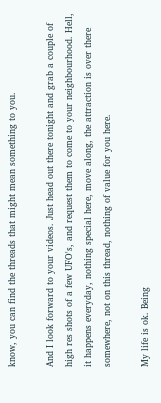know, you can find the threads that might mean something to you.

And I look forward to your videos. Just head out there tonight and grab a couple of high res shots of a few UFO's, and request them to come to your neighbourhood. Hell, it happens everyday, nothing special here, move along, the attraction is over there somewhere, not on this thread, nothing of value for you here.

My life is ok. Being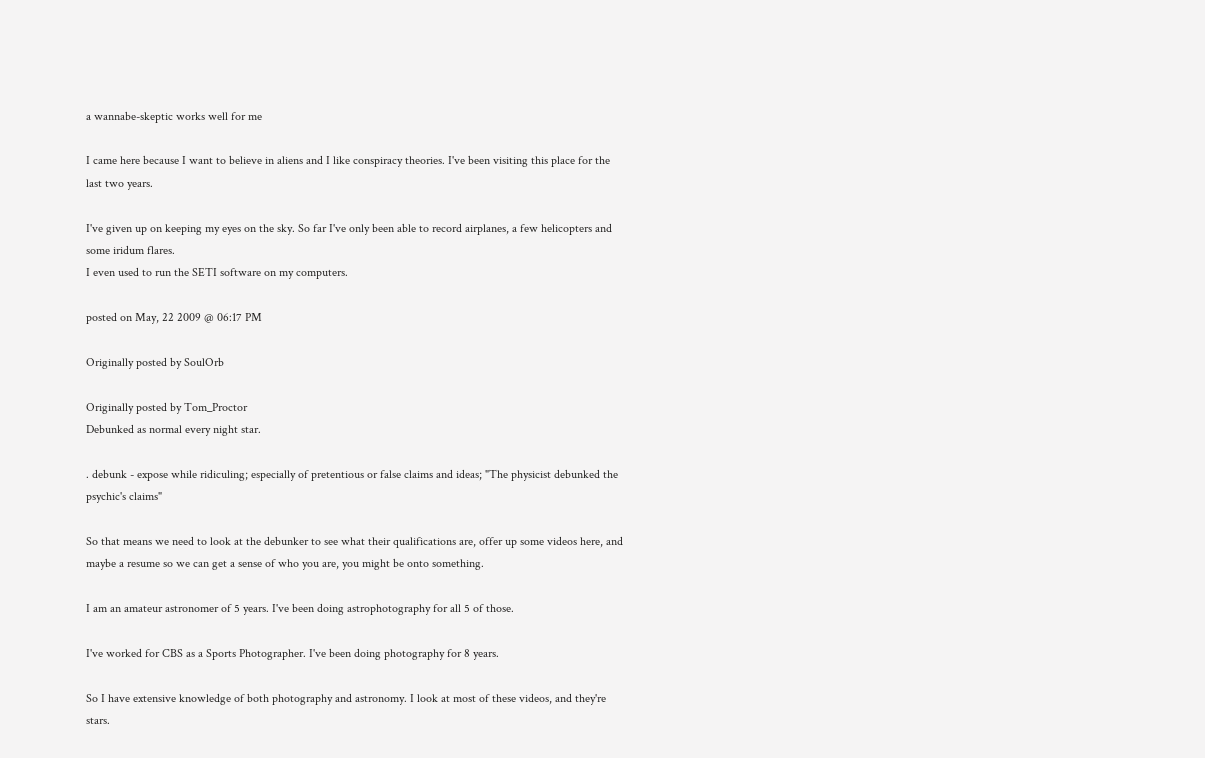a wannabe-skeptic works well for me

I came here because I want to believe in aliens and I like conspiracy theories. I've been visiting this place for the last two years.

I've given up on keeping my eyes on the sky. So far I've only been able to record airplanes, a few helicopters and some iridum flares.
I even used to run the SETI software on my computers.

posted on May, 22 2009 @ 06:17 PM

Originally posted by SoulOrb

Originally posted by Tom_Proctor
Debunked as normal every night star.

. debunk - expose while ridiculing; especially of pretentious or false claims and ideas; "The physicist debunked the psychic's claims"

So that means we need to look at the debunker to see what their qualifications are, offer up some videos here, and maybe a resume so we can get a sense of who you are, you might be onto something.

I am an amateur astronomer of 5 years. I've been doing astrophotography for all 5 of those.

I've worked for CBS as a Sports Photographer. I've been doing photography for 8 years.

So I have extensive knowledge of both photography and astronomy. I look at most of these videos, and they're stars.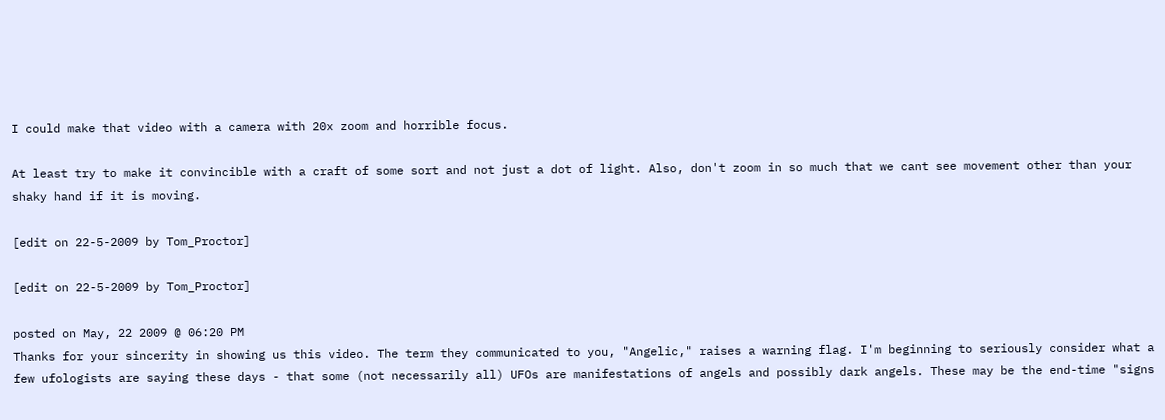I could make that video with a camera with 20x zoom and horrible focus.

At least try to make it convincible with a craft of some sort and not just a dot of light. Also, don't zoom in so much that we cant see movement other than your shaky hand if it is moving.

[edit on 22-5-2009 by Tom_Proctor]

[edit on 22-5-2009 by Tom_Proctor]

posted on May, 22 2009 @ 06:20 PM
Thanks for your sincerity in showing us this video. The term they communicated to you, "Angelic," raises a warning flag. I'm beginning to seriously consider what a few ufologists are saying these days - that some (not necessarily all) UFOs are manifestations of angels and possibly dark angels. These may be the end-time "signs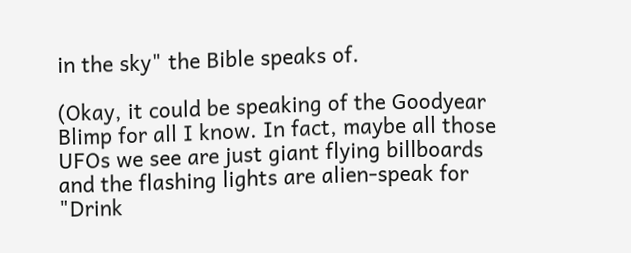in the sky" the Bible speaks of.

(Okay, it could be speaking of the Goodyear Blimp for all I know. In fact, maybe all those UFOs we see are just giant flying billboards and the flashing lights are alien-speak for "Drink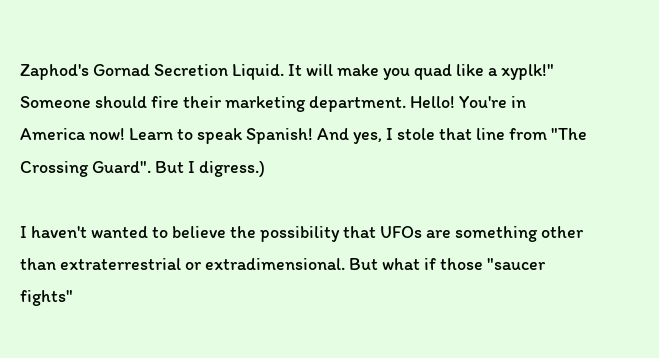Zaphod's Gornad Secretion Liquid. It will make you quad like a xyplk!" Someone should fire their marketing department. Hello! You're in America now! Learn to speak Spanish! And yes, I stole that line from "The Crossing Guard". But I digress.)

I haven't wanted to believe the possibility that UFOs are something other than extraterrestrial or extradimensional. But what if those "saucer fights"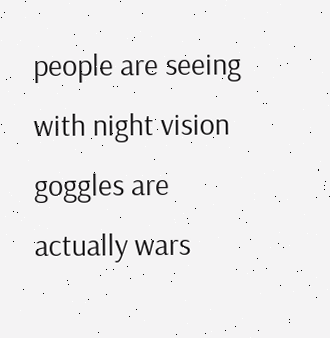people are seeing with night vision goggles are actually wars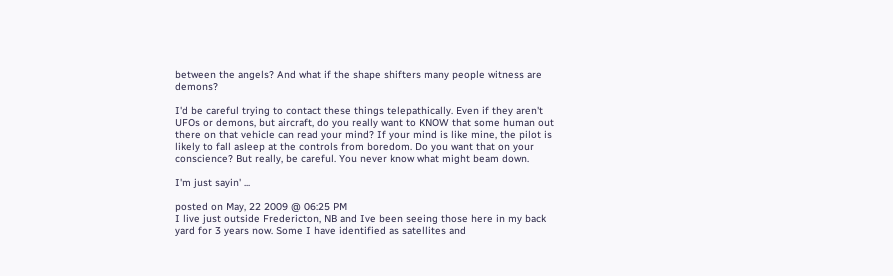between the angels? And what if the shape shifters many people witness are demons?

I'd be careful trying to contact these things telepathically. Even if they aren't UFOs or demons, but aircraft, do you really want to KNOW that some human out there on that vehicle can read your mind? If your mind is like mine, the pilot is likely to fall asleep at the controls from boredom. Do you want that on your conscience? But really, be careful. You never know what might beam down.

I'm just sayin' ...

posted on May, 22 2009 @ 06:25 PM
I live just outside Fredericton, NB and Ive been seeing those here in my back yard for 3 years now. Some I have identified as satellites and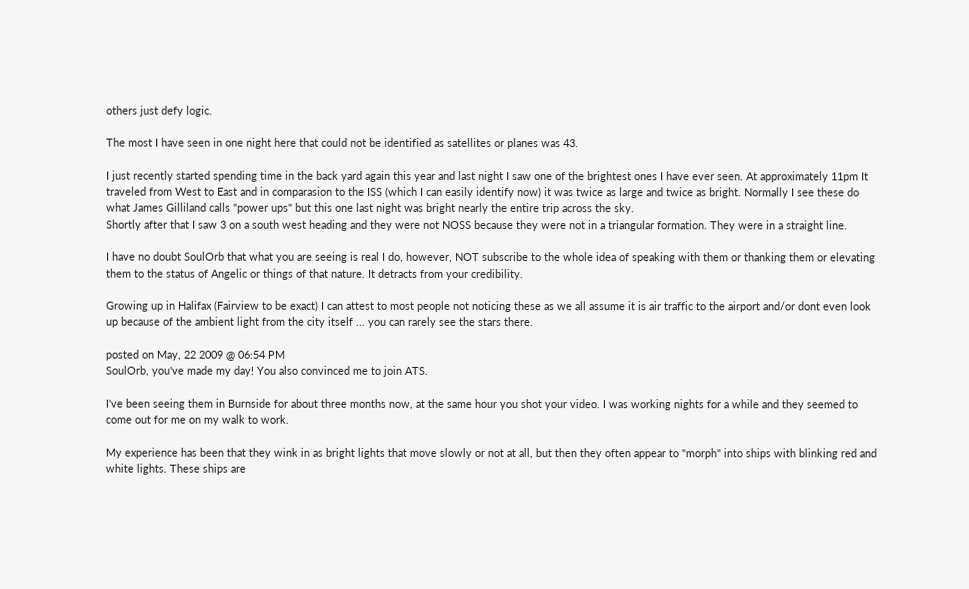others just defy logic.

The most I have seen in one night here that could not be identified as satellites or planes was 43.

I just recently started spending time in the back yard again this year and last night I saw one of the brightest ones I have ever seen. At approximately 11pm It traveled from West to East and in comparasion to the ISS (which I can easily identify now) it was twice as large and twice as bright. Normally I see these do what James Gilliland calls "power ups" but this one last night was bright nearly the entire trip across the sky.
Shortly after that I saw 3 on a south west heading and they were not NOSS because they were not in a triangular formation. They were in a straight line.

I have no doubt SoulOrb that what you are seeing is real I do, however, NOT subscribe to the whole idea of speaking with them or thanking them or elevating them to the status of Angelic or things of that nature. It detracts from your credibility.

Growing up in Halifax (Fairview to be exact) I can attest to most people not noticing these as we all assume it is air traffic to the airport and/or dont even look up because of the ambient light from the city itself ... you can rarely see the stars there.

posted on May, 22 2009 @ 06:54 PM
SoulOrb, you've made my day! You also convinced me to join ATS.

I've been seeing them in Burnside for about three months now, at the same hour you shot your video. I was working nights for a while and they seemed to come out for me on my walk to work.

My experience has been that they wink in as bright lights that move slowly or not at all, but then they often appear to "morph" into ships with blinking red and white lights. These ships are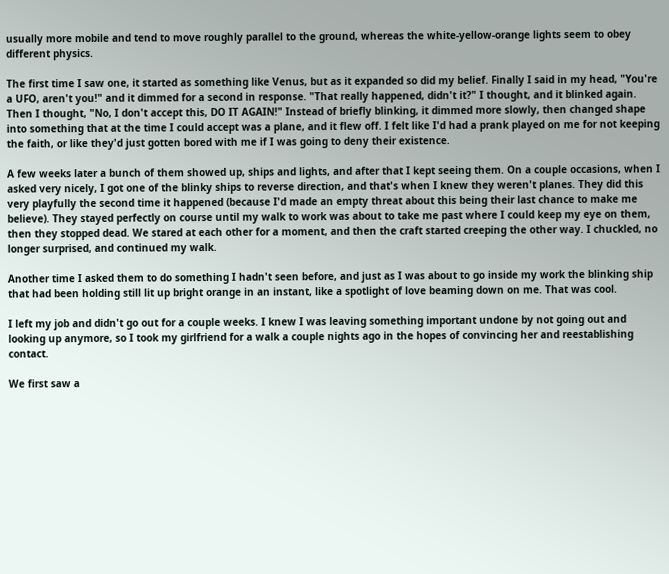usually more mobile and tend to move roughly parallel to the ground, whereas the white-yellow-orange lights seem to obey different physics.

The first time I saw one, it started as something like Venus, but as it expanded so did my belief. Finally I said in my head, "You're a UFO, aren't you!" and it dimmed for a second in response. "That really happened, didn't it?" I thought, and it blinked again. Then I thought, "No, I don't accept this, DO IT AGAIN!" Instead of briefly blinking, it dimmed more slowly, then changed shape into something that at the time I could accept was a plane, and it flew off. I felt like I'd had a prank played on me for not keeping the faith, or like they'd just gotten bored with me if I was going to deny their existence.

A few weeks later a bunch of them showed up, ships and lights, and after that I kept seeing them. On a couple occasions, when I asked very nicely, I got one of the blinky ships to reverse direction, and that's when I knew they weren't planes. They did this very playfully the second time it happened (because I'd made an empty threat about this being their last chance to make me believe). They stayed perfectly on course until my walk to work was about to take me past where I could keep my eye on them, then they stopped dead. We stared at each other for a moment, and then the craft started creeping the other way. I chuckled, no longer surprised, and continued my walk.

Another time I asked them to do something I hadn't seen before, and just as I was about to go inside my work the blinking ship that had been holding still lit up bright orange in an instant, like a spotlight of love beaming down on me. That was cool.

I left my job and didn't go out for a couple weeks. I knew I was leaving something important undone by not going out and looking up anymore, so I took my girlfriend for a walk a couple nights ago in the hopes of convincing her and reestablishing contact.

We first saw a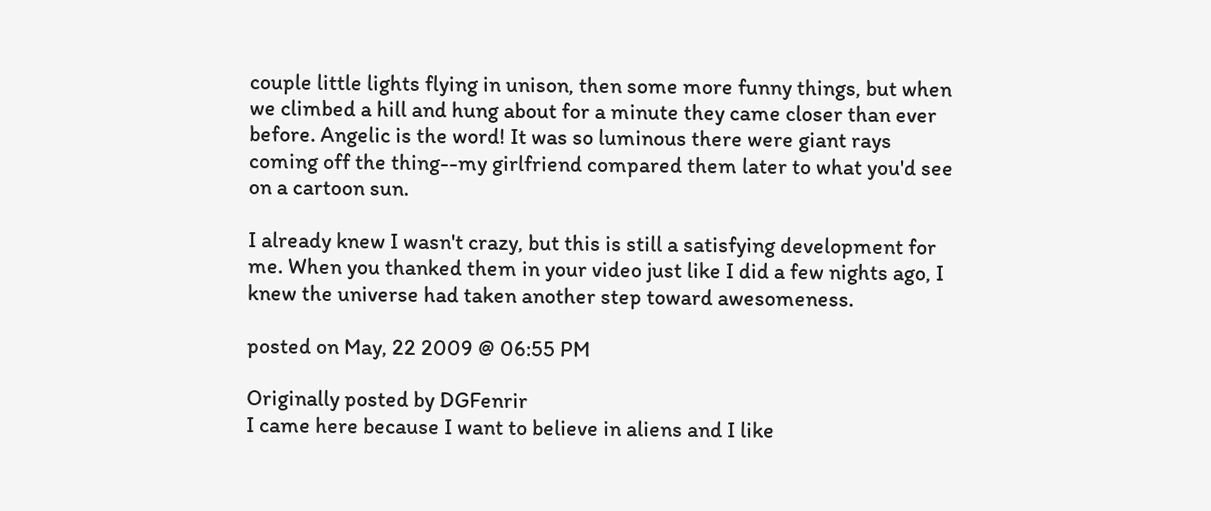couple little lights flying in unison, then some more funny things, but when we climbed a hill and hung about for a minute they came closer than ever before. Angelic is the word! It was so luminous there were giant rays coming off the thing--my girlfriend compared them later to what you'd see on a cartoon sun.

I already knew I wasn't crazy, but this is still a satisfying development for me. When you thanked them in your video just like I did a few nights ago, I knew the universe had taken another step toward awesomeness.

posted on May, 22 2009 @ 06:55 PM

Originally posted by DGFenrir
I came here because I want to believe in aliens and I like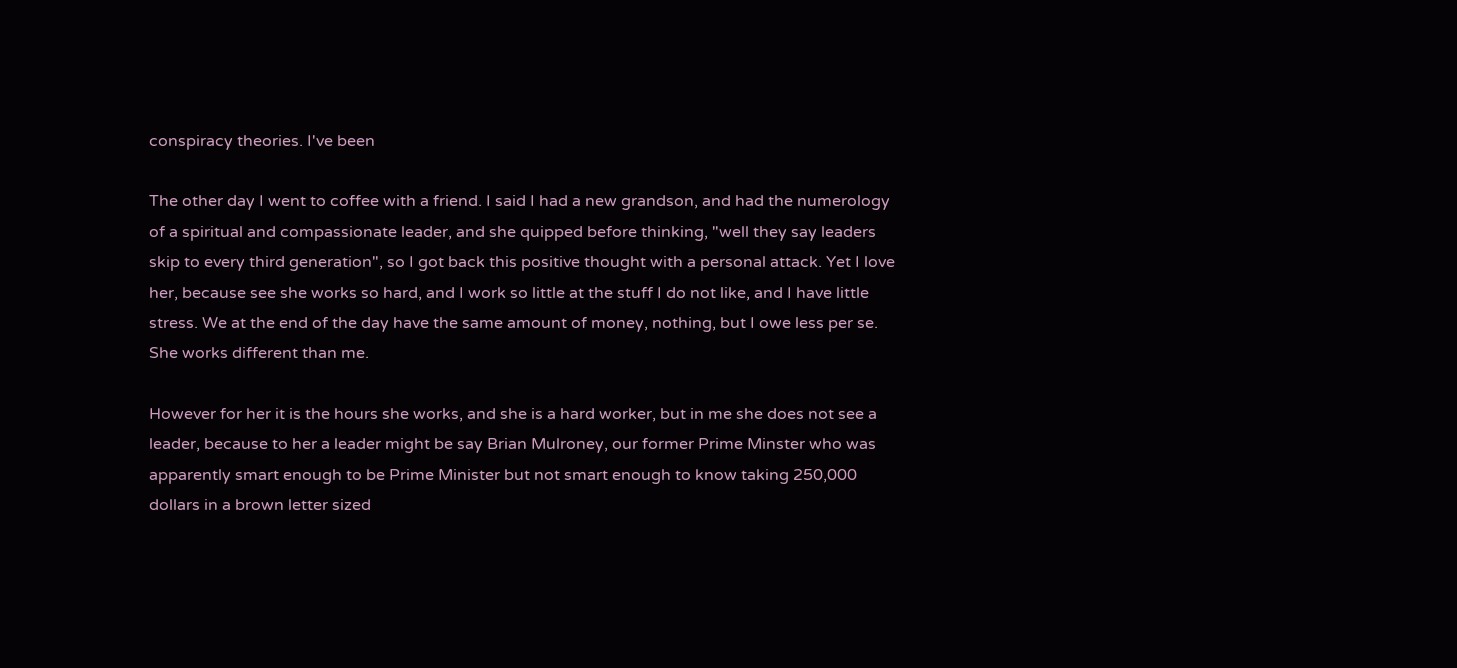conspiracy theories. I've been

The other day I went to coffee with a friend. I said I had a new grandson, and had the numerology of a spiritual and compassionate leader, and she quipped before thinking, "well they say leaders skip to every third generation", so I got back this positive thought with a personal attack. Yet I love her, because see she works so hard, and I work so little at the stuff I do not like, and I have little stress. We at the end of the day have the same amount of money, nothing, but I owe less per se. She works different than me.

However for her it is the hours she works, and she is a hard worker, but in me she does not see a leader, because to her a leader might be say Brian Mulroney, our former Prime Minster who was apparently smart enough to be Prime Minister but not smart enough to know taking 250,000 dollars in a brown letter sized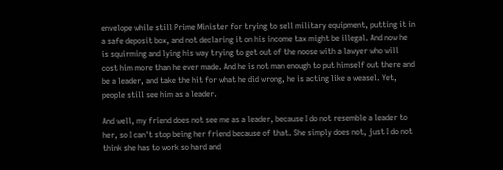envelope while still Prime Minister for trying to sell military equipment, putting it in a safe deposit box, and not declaring it on his income tax might be illegal. And now he is squirming and lying his way trying to get out of the noose with a lawyer who will cost him more than he ever made. And he is not man enough to put himself out there and be a leader, and take the hit for what he did wrong, he is acting like a weasel. Yet, people still see him as a leader.

And well, my friend does not see me as a leader, because I do not resemble a leader to her, so I can't stop being her friend because of that. She simply does not, just I do not think she has to work so hard and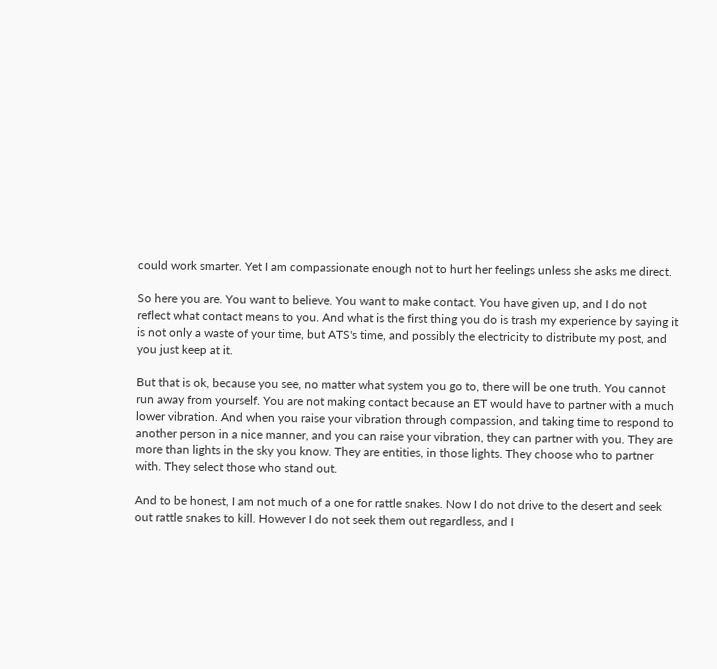could work smarter. Yet I am compassionate enough not to hurt her feelings unless she asks me direct.

So here you are. You want to believe. You want to make contact. You have given up, and I do not reflect what contact means to you. And what is the first thing you do is trash my experience by saying it is not only a waste of your time, but ATS's time, and possibly the electricity to distribute my post, and you just keep at it.

But that is ok, because you see, no matter what system you go to, there will be one truth. You cannot run away from yourself. You are not making contact because an ET would have to partner with a much lower vibration. And when you raise your vibration through compassion, and taking time to respond to another person in a nice manner, and you can raise your vibration, they can partner with you. They are more than lights in the sky you know. They are entities, in those lights. They choose who to partner with. They select those who stand out.

And to be honest, I am not much of a one for rattle snakes. Now I do not drive to the desert and seek out rattle snakes to kill. However I do not seek them out regardless, and I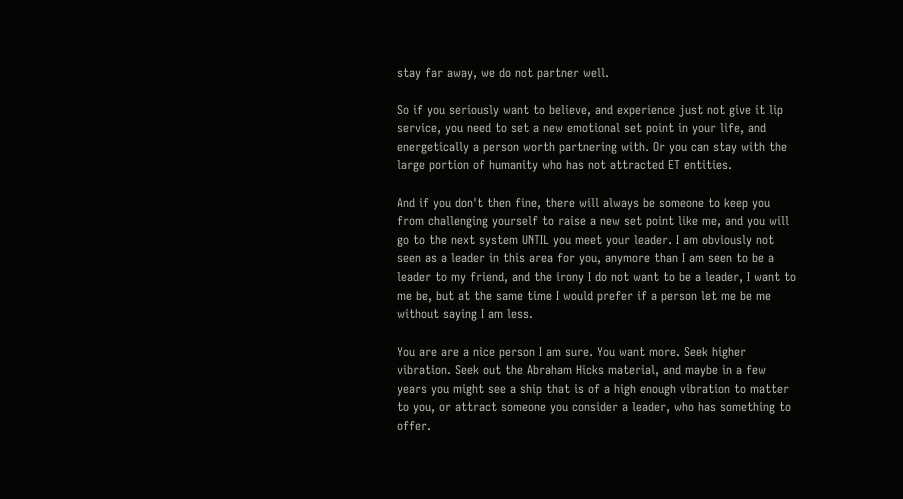stay far away, we do not partner well.

So if you seriously want to believe, and experience just not give it lip service, you need to set a new emotional set point in your life, and energetically a person worth partnering with. Or you can stay with the large portion of humanity who has not attracted ET entities.

And if you don't then fine, there will always be someone to keep you from challenging yourself to raise a new set point like me, and you will go to the next system UNTIL you meet your leader. I am obviously not seen as a leader in this area for you, anymore than I am seen to be a leader to my friend, and the irony I do not want to be a leader, I want to me be, but at the same time I would prefer if a person let me be me without saying I am less.

You are are a nice person I am sure. You want more. Seek higher vibration. Seek out the Abraham Hicks material, and maybe in a few years you might see a ship that is of a high enough vibration to matter to you, or attract someone you consider a leader, who has something to offer.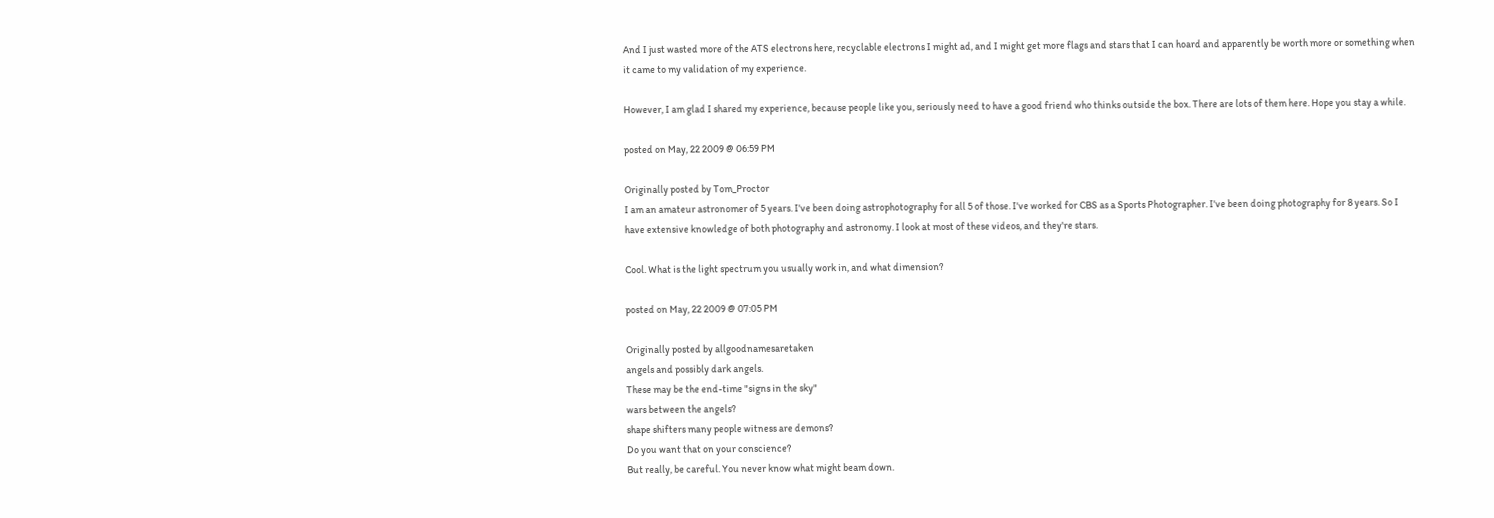And I just wasted more of the ATS electrons here, recyclable electrons I might ad, and I might get more flags and stars that I can hoard and apparently be worth more or something when it came to my validation of my experience.

However, I am glad I shared my experience, because people like you, seriously need to have a good friend who thinks outside the box. There are lots of them here. Hope you stay a while.

posted on May, 22 2009 @ 06:59 PM

Originally posted by Tom_Proctor
I am an amateur astronomer of 5 years. I've been doing astrophotography for all 5 of those. I've worked for CBS as a Sports Photographer. I've been doing photography for 8 years. So I have extensive knowledge of both photography and astronomy. I look at most of these videos, and they're stars.

Cool. What is the light spectrum you usually work in, and what dimension?

posted on May, 22 2009 @ 07:05 PM

Originally posted by allgoodnamesaretaken
angels and possibly dark angels.
These may be the end-time "signs in the sky"
wars between the angels?
shape shifters many people witness are demons?
Do you want that on your conscience?
But really, be careful. You never know what might beam down.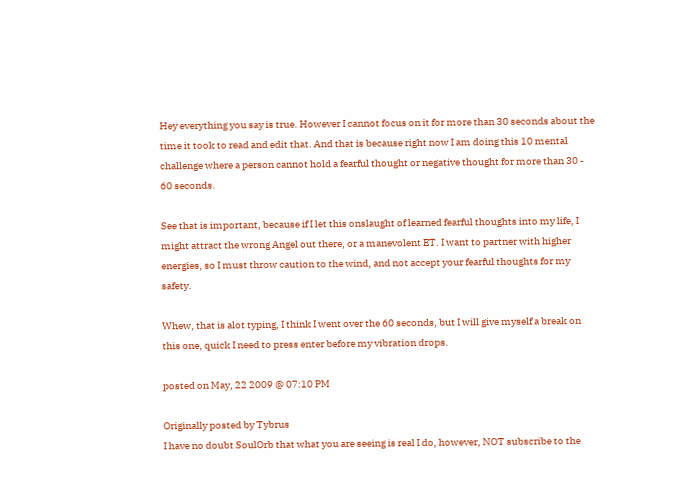Hey everything you say is true. However I cannot focus on it for more than 30 seconds about the time it took to read and edit that. And that is because right now I am doing this 10 mental challenge where a person cannot hold a fearful thought or negative thought for more than 30 - 60 seconds.

See that is important, because if I let this onslaught of learned fearful thoughts into my life, I might attract the wrong Angel out there, or a manevolent ET. I want to partner with higher energies, so I must throw caution to the wind, and not accept your fearful thoughts for my safety.

Whew, that is alot typing, I think I went over the 60 seconds, but I will give myself a break on this one, quick I need to press enter before my vibration drops.

posted on May, 22 2009 @ 07:10 PM

Originally posted by Tybrus
I have no doubt SoulOrb that what you are seeing is real I do, however, NOT subscribe to the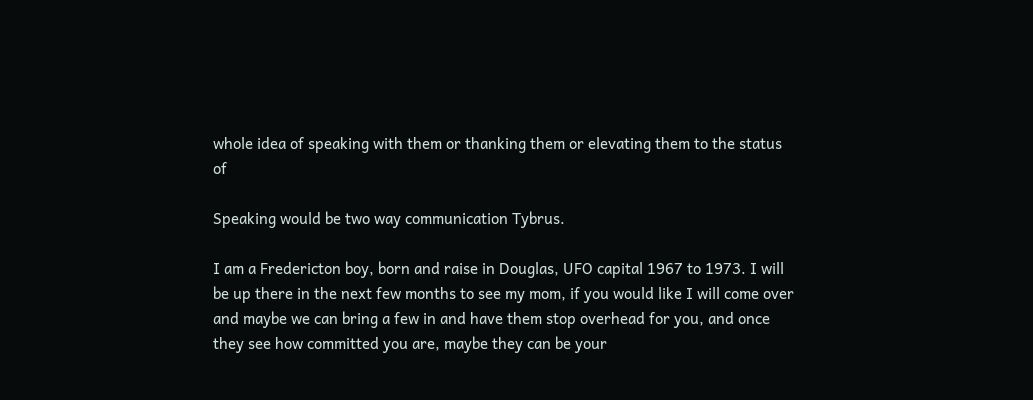whole idea of speaking with them or thanking them or elevating them to the status of

Speaking would be two way communication Tybrus.

I am a Fredericton boy, born and raise in Douglas, UFO capital 1967 to 1973. I will be up there in the next few months to see my mom, if you would like I will come over and maybe we can bring a few in and have them stop overhead for you, and once they see how committed you are, maybe they can be your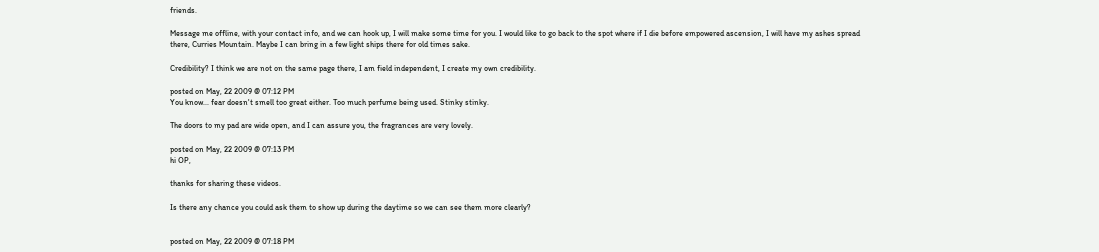friends.

Message me offline, with your contact info, and we can hook up, I will make some time for you. I would like to go back to the spot where if I die before empowered ascension, I will have my ashes spread there, Curries Mountain. Maybe I can bring in a few light ships there for old times sake.

Credibility? I think we are not on the same page there, I am field independent, I create my own credibility.

posted on May, 22 2009 @ 07:12 PM
You know... fear doesn't smell too great either. Too much perfume being used. Stinky stinky.

The doors to my pad are wide open, and I can assure you, the fragrances are very lovely.

posted on May, 22 2009 @ 07:13 PM
hi OP,

thanks for sharing these videos.

Is there any chance you could ask them to show up during the daytime so we can see them more clearly?


posted on May, 22 2009 @ 07:18 PM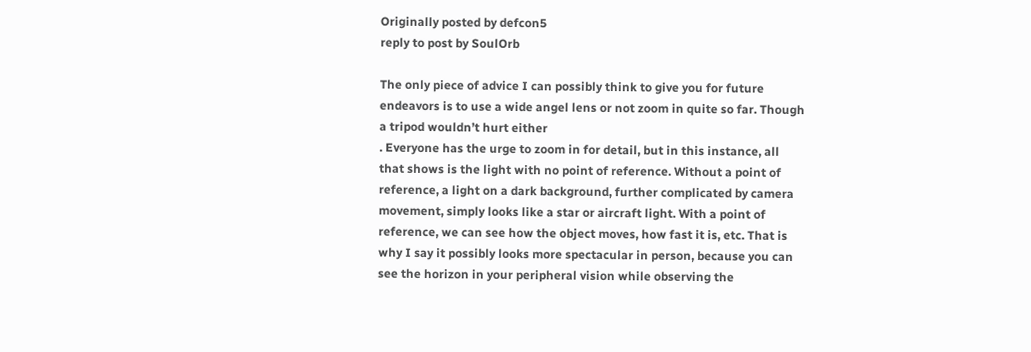Originally posted by defcon5
reply to post by SoulOrb

The only piece of advice I can possibly think to give you for future endeavors is to use a wide angel lens or not zoom in quite so far. Though a tripod wouldn’t hurt either
. Everyone has the urge to zoom in for detail, but in this instance, all that shows is the light with no point of reference. Without a point of reference, a light on a dark background, further complicated by camera movement, simply looks like a star or aircraft light. With a point of reference, we can see how the object moves, how fast it is, etc. That is why I say it possibly looks more spectacular in person, because you can see the horizon in your peripheral vision while observing the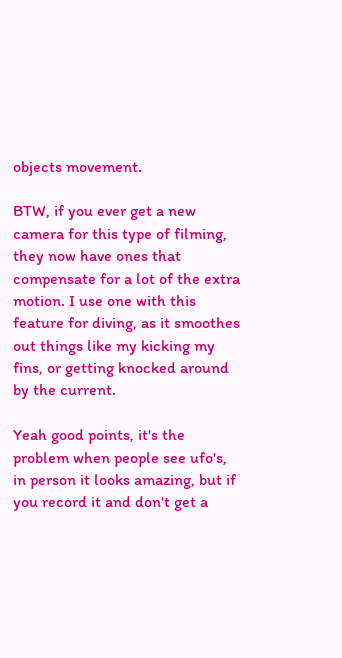objects movement.

BTW, if you ever get a new camera for this type of filming, they now have ones that compensate for a lot of the extra motion. I use one with this feature for diving, as it smoothes out things like my kicking my fins, or getting knocked around by the current.

Yeah good points, it's the problem when people see ufo's, in person it looks amazing, but if you record it and don't get a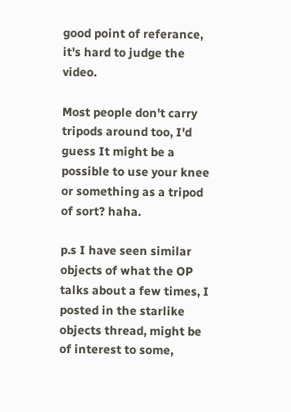good point of referance, it's hard to judge the video.

Most people don't carry tripods around too, I'd guess It might be a possible to use your knee or something as a tripod of sort? haha.

p.s I have seen similar objects of what the OP talks about a few times, I posted in the starlike objects thread, might be of interest to some,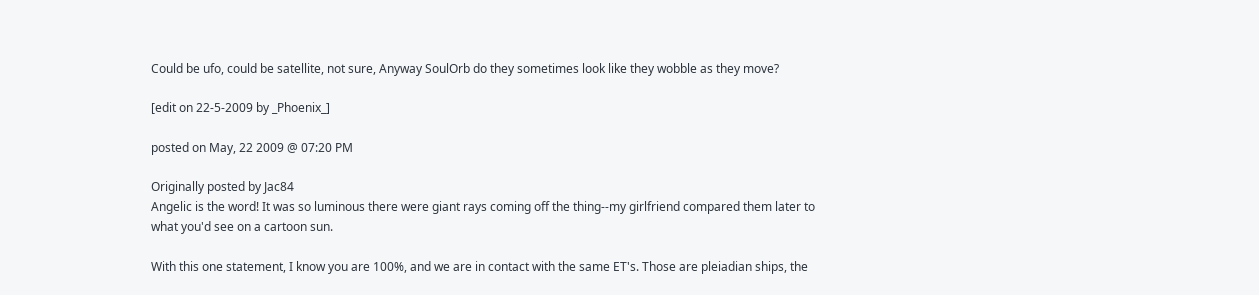Could be ufo, could be satellite, not sure, Anyway SoulOrb do they sometimes look like they wobble as they move?

[edit on 22-5-2009 by _Phoenix_]

posted on May, 22 2009 @ 07:20 PM

Originally posted by Jac84
Angelic is the word! It was so luminous there were giant rays coming off the thing--my girlfriend compared them later to what you'd see on a cartoon sun.

With this one statement, I know you are 100%, and we are in contact with the same ET's. Those are pleiadian ships, the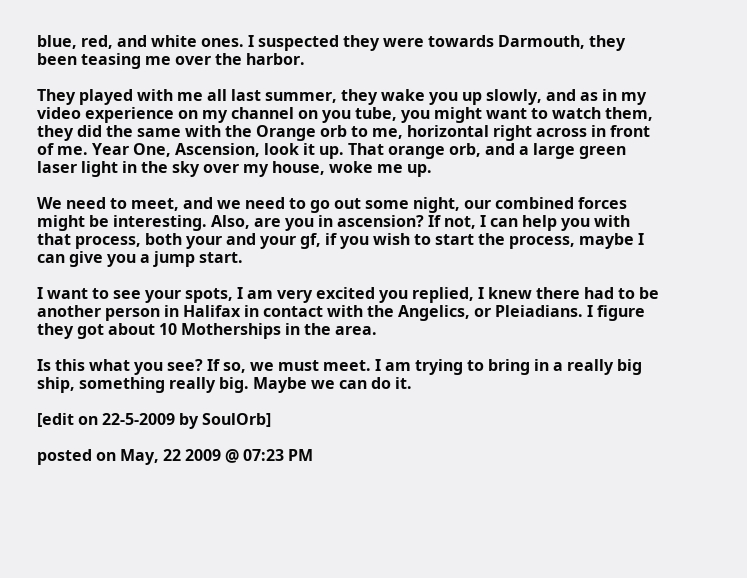blue, red, and white ones. I suspected they were towards Darmouth, they been teasing me over the harbor.

They played with me all last summer, they wake you up slowly, and as in my video experience on my channel on you tube, you might want to watch them, they did the same with the Orange orb to me, horizontal right across in front of me. Year One, Ascension, look it up. That orange orb, and a large green laser light in the sky over my house, woke me up.

We need to meet, and we need to go out some night, our combined forces might be interesting. Also, are you in ascension? If not, I can help you with that process, both your and your gf, if you wish to start the process, maybe I can give you a jump start.

I want to see your spots, I am very excited you replied, I knew there had to be another person in Halifax in contact with the Angelics, or Pleiadians. I figure they got about 10 Motherships in the area.

Is this what you see? If so, we must meet. I am trying to bring in a really big ship, something really big. Maybe we can do it.

[edit on 22-5-2009 by SoulOrb]

posted on May, 22 2009 @ 07:23 PM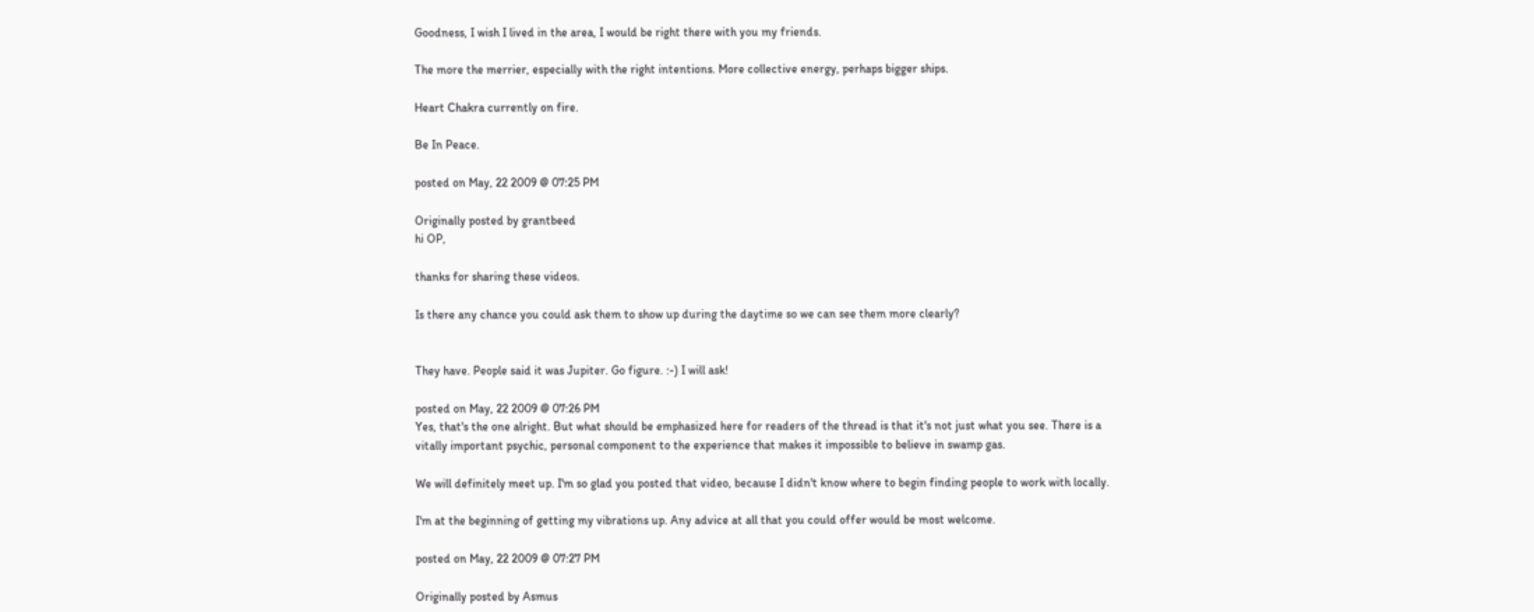Goodness, I wish I lived in the area, I would be right there with you my friends.

The more the merrier, especially with the right intentions. More collective energy, perhaps bigger ships.

Heart Chakra currently on fire.

Be In Peace.

posted on May, 22 2009 @ 07:25 PM

Originally posted by grantbeed
hi OP,

thanks for sharing these videos.

Is there any chance you could ask them to show up during the daytime so we can see them more clearly?


They have. People said it was Jupiter. Go figure. :-) I will ask!

posted on May, 22 2009 @ 07:26 PM
Yes, that's the one alright. But what should be emphasized here for readers of the thread is that it's not just what you see. There is a vitally important psychic, personal component to the experience that makes it impossible to believe in swamp gas.

We will definitely meet up. I'm so glad you posted that video, because I didn't know where to begin finding people to work with locally.

I'm at the beginning of getting my vibrations up. Any advice at all that you could offer would be most welcome.

posted on May, 22 2009 @ 07:27 PM

Originally posted by Asmus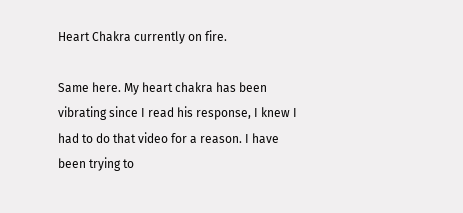Heart Chakra currently on fire.

Same here. My heart chakra has been vibrating since I read his response, I knew I had to do that video for a reason. I have been trying to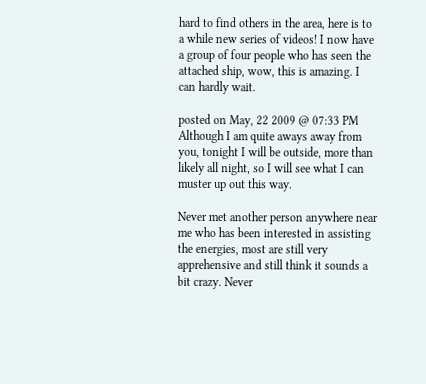hard to find others in the area, here is to a while new series of videos! I now have a group of four people who has seen the attached ship, wow, this is amazing. I can hardly wait.

posted on May, 22 2009 @ 07:33 PM
Although I am quite aways away from you, tonight I will be outside, more than likely all night, so I will see what I can muster up out this way.

Never met another person anywhere near me who has been interested in assisting the energies, most are still very apprehensive and still think it sounds a bit crazy. Never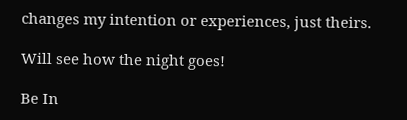changes my intention or experiences, just theirs.

Will see how the night goes!

Be In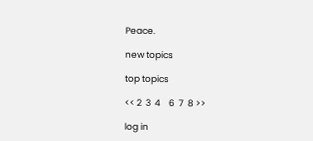Peace.

new topics

top topics

<< 2  3  4    6  7  8 >>

log in